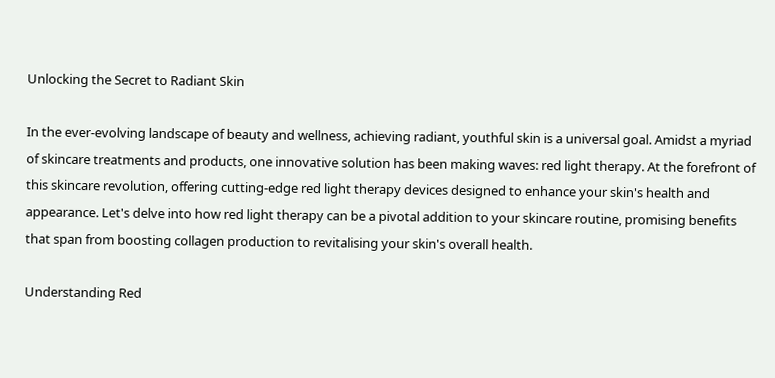Unlocking the Secret to Radiant Skin

In the ever-evolving landscape of beauty and wellness, achieving radiant, youthful skin is a universal goal. Amidst a myriad of skincare treatments and products, one innovative solution has been making waves: red light therapy. At the forefront of this skincare revolution, offering cutting-edge red light therapy devices designed to enhance your skin's health and appearance. Let's delve into how red light therapy can be a pivotal addition to your skincare routine, promising benefits that span from boosting collagen production to revitalising your skin's overall health.

Understanding Red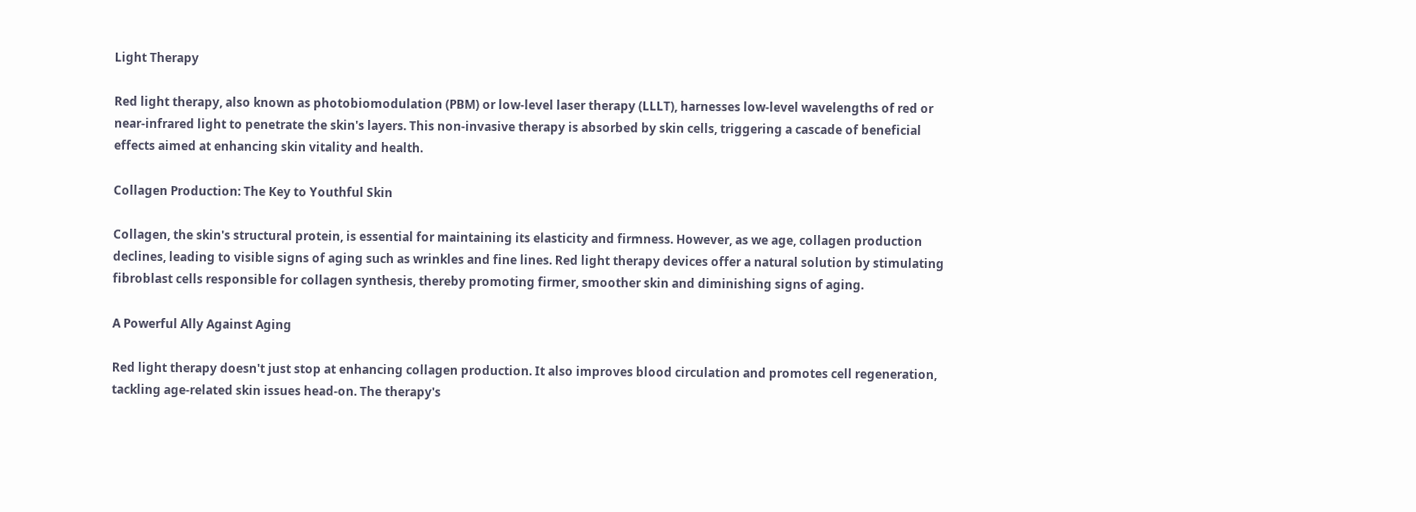Light Therapy

Red light therapy, also known as photobiomodulation (PBM) or low-level laser therapy (LLLT), harnesses low-level wavelengths of red or near-infrared light to penetrate the skin's layers. This non-invasive therapy is absorbed by skin cells, triggering a cascade of beneficial effects aimed at enhancing skin vitality and health.

Collagen Production: The Key to Youthful Skin

Collagen, the skin's structural protein, is essential for maintaining its elasticity and firmness. However, as we age, collagen production declines, leading to visible signs of aging such as wrinkles and fine lines. Red light therapy devices offer a natural solution by stimulating fibroblast cells responsible for collagen synthesis, thereby promoting firmer, smoother skin and diminishing signs of aging.

A Powerful Ally Against Aging

Red light therapy doesn't just stop at enhancing collagen production. It also improves blood circulation and promotes cell regeneration, tackling age-related skin issues head-on. The therapy's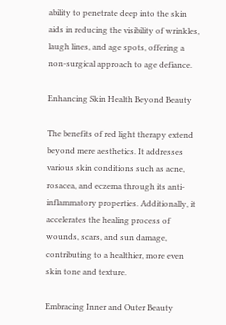ability to penetrate deep into the skin aids in reducing the visibility of wrinkles, laugh lines, and age spots, offering a non-surgical approach to age defiance.

Enhancing Skin Health Beyond Beauty

The benefits of red light therapy extend beyond mere aesthetics. It addresses various skin conditions such as acne, rosacea, and eczema through its anti-inflammatory properties. Additionally, it accelerates the healing process of wounds, scars, and sun damage, contributing to a healthier, more even skin tone and texture.

Embracing Inner and Outer Beauty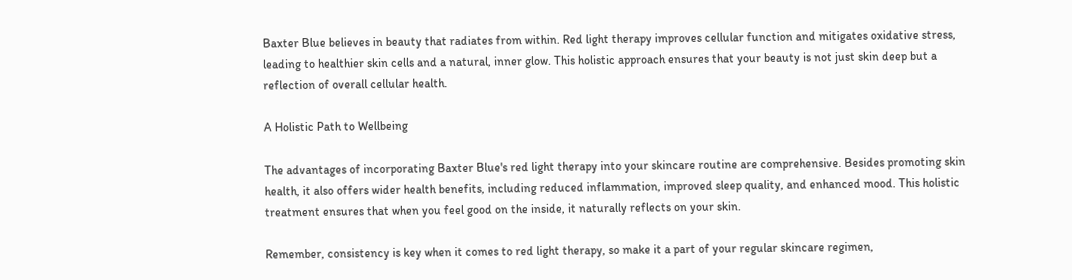Baxter Blue believes in beauty that radiates from within. Red light therapy improves cellular function and mitigates oxidative stress, leading to healthier skin cells and a natural, inner glow. This holistic approach ensures that your beauty is not just skin deep but a reflection of overall cellular health.

A Holistic Path to Wellbeing

The advantages of incorporating Baxter Blue's red light therapy into your skincare routine are comprehensive. Besides promoting skin health, it also offers wider health benefits, including reduced inflammation, improved sleep quality, and enhanced mood. This holistic treatment ensures that when you feel good on the inside, it naturally reflects on your skin.

Remember, consistency is key when it comes to red light therapy, so make it a part of your regular skincare regimen,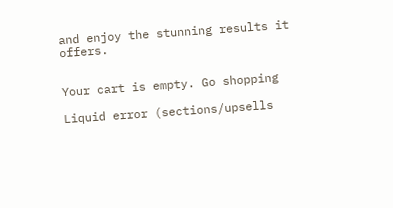and enjoy the stunning results it offers.


Your cart is empty. Go shopping

Liquid error (sections/upsells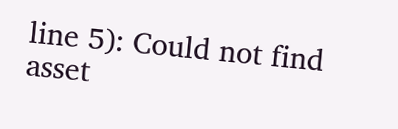line 5): Could not find asset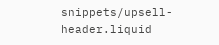snippets/upsell-header.liquid